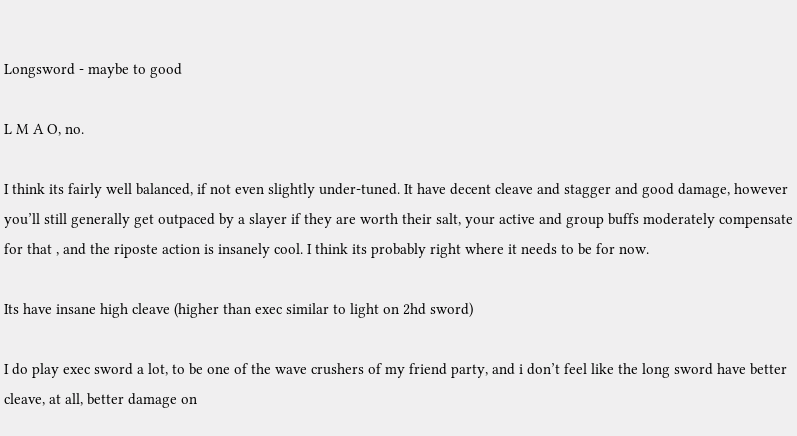Longsword - maybe to good

L M A O, no.

I think its fairly well balanced, if not even slightly under-tuned. It have decent cleave and stagger and good damage, however you’ll still generally get outpaced by a slayer if they are worth their salt, your active and group buffs moderately compensate for that , and the riposte action is insanely cool. I think its probably right where it needs to be for now.

Its have insane high cleave (higher than exec similar to light on 2hd sword)

I do play exec sword a lot, to be one of the wave crushers of my friend party, and i don’t feel like the long sword have better cleave, at all, better damage on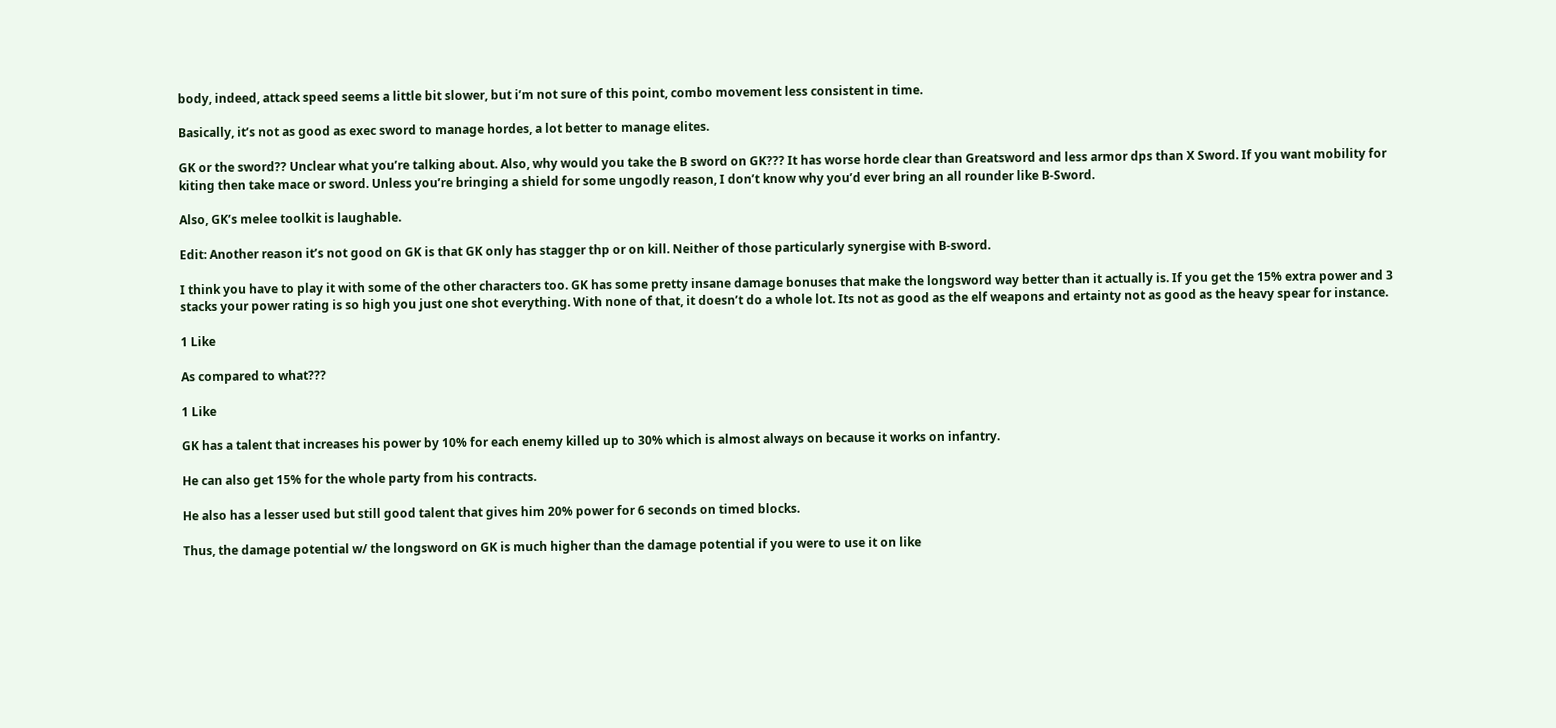body, indeed, attack speed seems a little bit slower, but i’m not sure of this point, combo movement less consistent in time.

Basically, it’s not as good as exec sword to manage hordes, a lot better to manage elites.

GK or the sword?? Unclear what you’re talking about. Also, why would you take the B sword on GK??? It has worse horde clear than Greatsword and less armor dps than X Sword. If you want mobility for kiting then take mace or sword. Unless you’re bringing a shield for some ungodly reason, I don’t know why you’d ever bring an all rounder like B-Sword.

Also, GK’s melee toolkit is laughable.

Edit: Another reason it’s not good on GK is that GK only has stagger thp or on kill. Neither of those particularly synergise with B-sword.

I think you have to play it with some of the other characters too. GK has some pretty insane damage bonuses that make the longsword way better than it actually is. If you get the 15% extra power and 3 stacks your power rating is so high you just one shot everything. With none of that, it doesn’t do a whole lot. Its not as good as the elf weapons and ertainty not as good as the heavy spear for instance.

1 Like

As compared to what???

1 Like

GK has a talent that increases his power by 10% for each enemy killed up to 30% which is almost always on because it works on infantry.

He can also get 15% for the whole party from his contracts.

He also has a lesser used but still good talent that gives him 20% power for 6 seconds on timed blocks.

Thus, the damage potential w/ the longsword on GK is much higher than the damage potential if you were to use it on like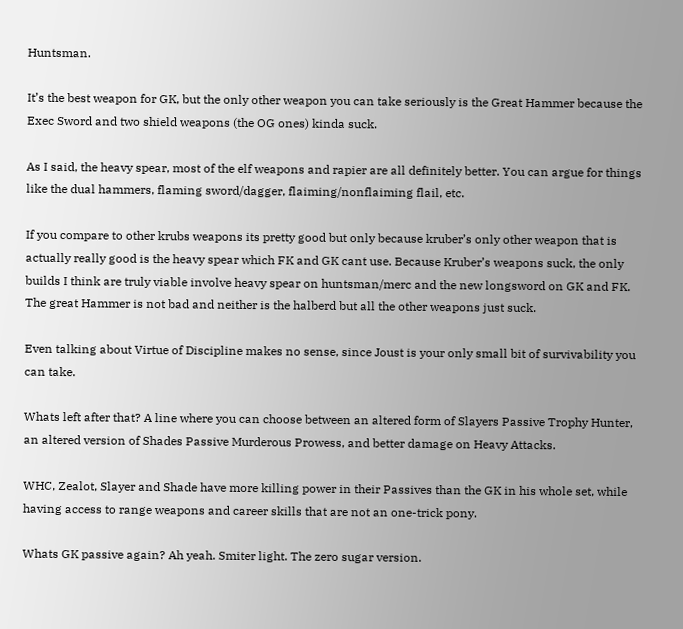Huntsman.

It’s the best weapon for GK, but the only other weapon you can take seriously is the Great Hammer because the Exec Sword and two shield weapons (the OG ones) kinda suck.

As I said, the heavy spear, most of the elf weapons and rapier are all definitely better. You can argue for things like the dual hammers, flaming sword/dagger, flaiming/nonflaiming flail, etc.

If you compare to other krubs weapons its pretty good but only because kruber’s only other weapon that is actually really good is the heavy spear which FK and GK cant use. Because Kruber’s weapons suck, the only builds I think are truly viable involve heavy spear on huntsman/merc and the new longsword on GK and FK. The great Hammer is not bad and neither is the halberd but all the other weapons just suck.

Even talking about Virtue of Discipline makes no sense, since Joust is your only small bit of survivability you can take.

Whats left after that? A line where you can choose between an altered form of Slayers Passive Trophy Hunter, an altered version of Shades Passive Murderous Prowess, and better damage on Heavy Attacks.

WHC, Zealot, Slayer and Shade have more killing power in their Passives than the GK in his whole set, while having access to range weapons and career skills that are not an one-trick pony.

Whats GK passive again? Ah yeah. Smiter light. The zero sugar version.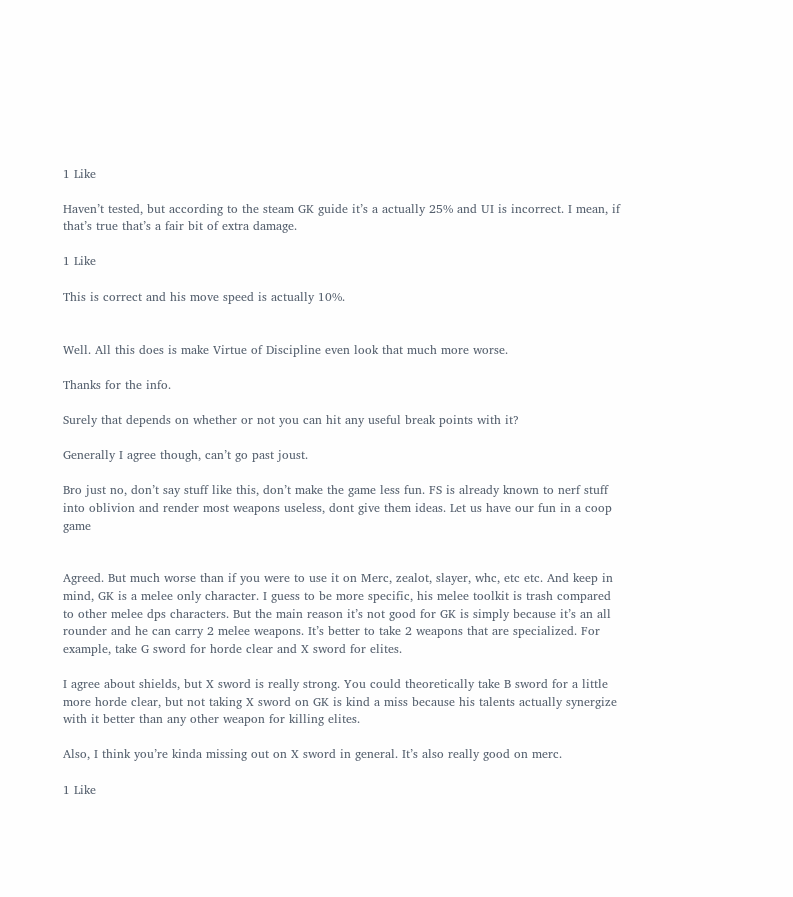1 Like

Haven’t tested, but according to the steam GK guide it’s a actually 25% and UI is incorrect. I mean, if that’s true that’s a fair bit of extra damage.

1 Like

This is correct and his move speed is actually 10%.


Well. All this does is make Virtue of Discipline even look that much more worse.

Thanks for the info.

Surely that depends on whether or not you can hit any useful break points with it?

Generally I agree though, can’t go past joust.

Bro just no, don’t say stuff like this, don’t make the game less fun. FS is already known to nerf stuff into oblivion and render most weapons useless, dont give them ideas. Let us have our fun in a coop game


Agreed. But much worse than if you were to use it on Merc, zealot, slayer, whc, etc etc. And keep in mind, GK is a melee only character. I guess to be more specific, his melee toolkit is trash compared to other melee dps characters. But the main reason it’s not good for GK is simply because it’s an all rounder and he can carry 2 melee weapons. It’s better to take 2 weapons that are specialized. For example, take G sword for horde clear and X sword for elites.

I agree about shields, but X sword is really strong. You could theoretically take B sword for a little more horde clear, but not taking X sword on GK is kind a miss because his talents actually synergize with it better than any other weapon for killing elites.

Also, I think you’re kinda missing out on X sword in general. It’s also really good on merc.

1 Like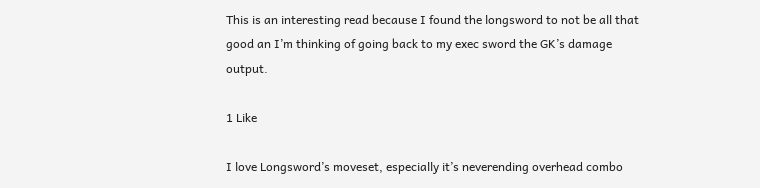This is an interesting read because I found the longsword to not be all that good an I’m thinking of going back to my exec sword the GK’s damage output.

1 Like

I love Longsword’s moveset, especially it’s neverending overhead combo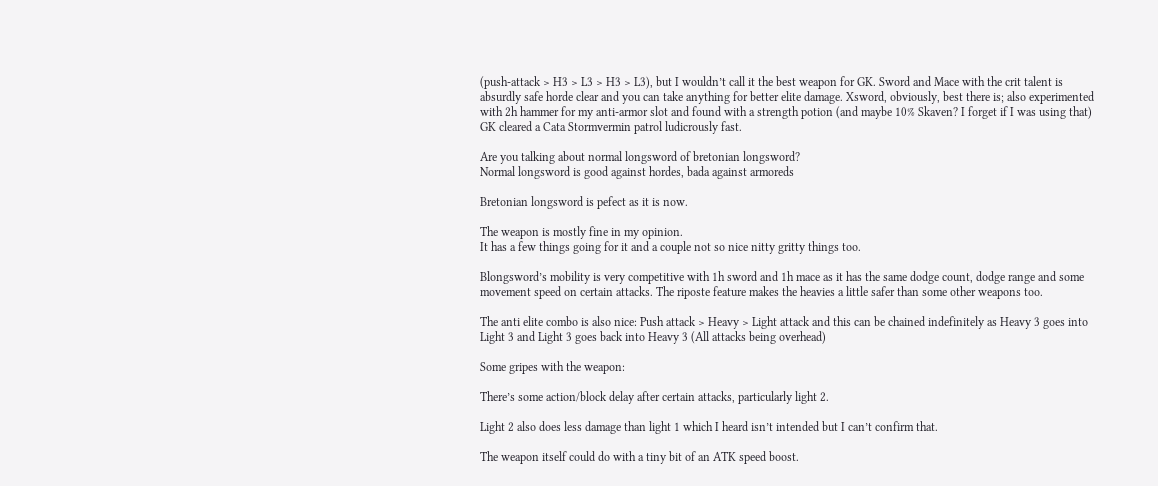(push-attack > H3 > L3 > H3 > L3), but I wouldn’t call it the best weapon for GK. Sword and Mace with the crit talent is absurdly safe horde clear and you can take anything for better elite damage. Xsword, obviously, best there is; also experimented with 2h hammer for my anti-armor slot and found with a strength potion (and maybe 10% Skaven? I forget if I was using that) GK cleared a Cata Stormvermin patrol ludicrously fast.

Are you talking about normal longsword of bretonian longsword?
Normal longsword is good against hordes, bada against armoreds

Bretonian longsword is pefect as it is now.

The weapon is mostly fine in my opinion.
It has a few things going for it and a couple not so nice nitty gritty things too.

Blongsword’s mobility is very competitive with 1h sword and 1h mace as it has the same dodge count, dodge range and some movement speed on certain attacks. The riposte feature makes the heavies a little safer than some other weapons too.

The anti elite combo is also nice: Push attack > Heavy > Light attack and this can be chained indefinitely as Heavy 3 goes into Light 3 and Light 3 goes back into Heavy 3 (All attacks being overhead)

Some gripes with the weapon:

There’s some action/block delay after certain attacks, particularly light 2.

Light 2 also does less damage than light 1 which I heard isn’t intended but I can’t confirm that.

The weapon itself could do with a tiny bit of an ATK speed boost.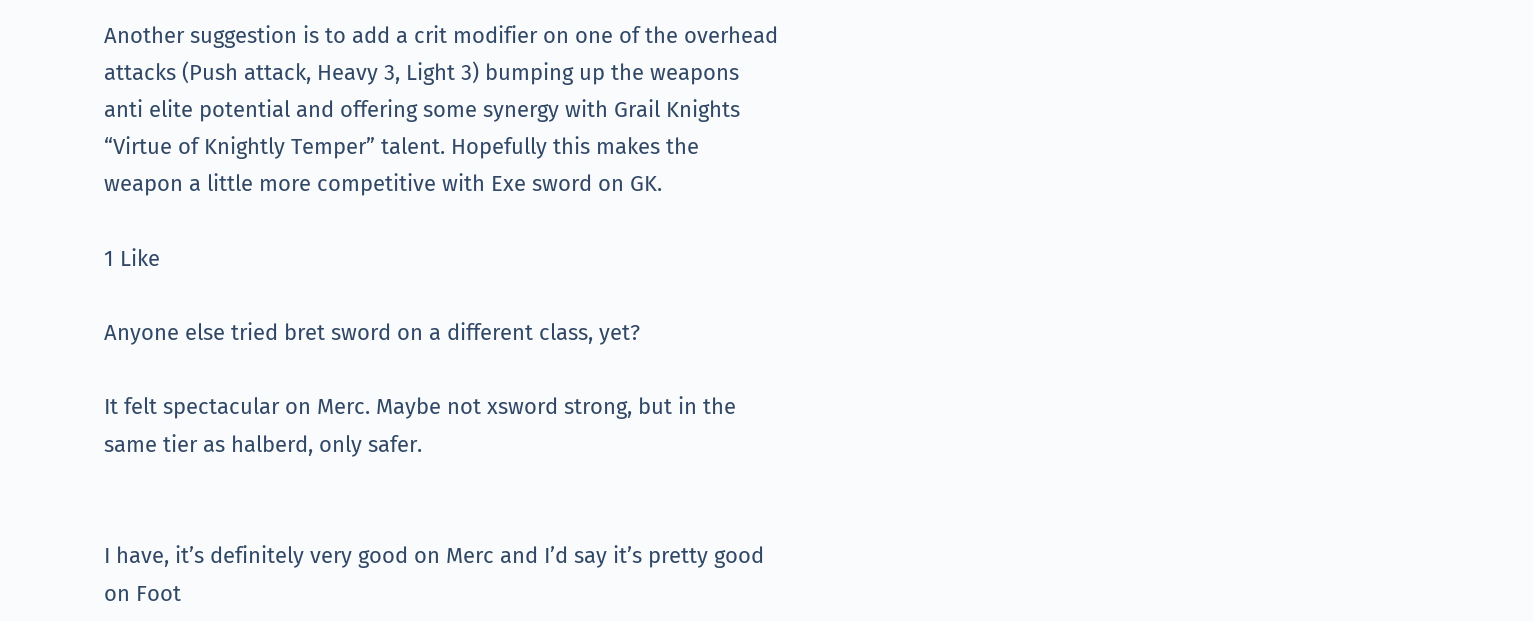Another suggestion is to add a crit modifier on one of the overhead attacks (Push attack, Heavy 3, Light 3) bumping up the weapons anti elite potential and offering some synergy with Grail Knights “Virtue of Knightly Temper” talent. Hopefully this makes the weapon a little more competitive with Exe sword on GK.

1 Like

Anyone else tried bret sword on a different class, yet?

It felt spectacular on Merc. Maybe not xsword strong, but in the same tier as halberd, only safer.


I have, it’s definitely very good on Merc and I’d say it’s pretty good on Foot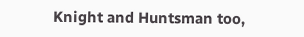Knight and Huntsman too,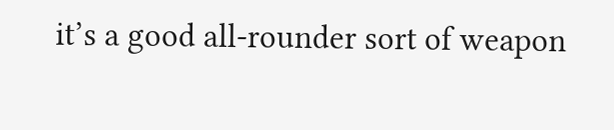it’s a good all-rounder sort of weapon